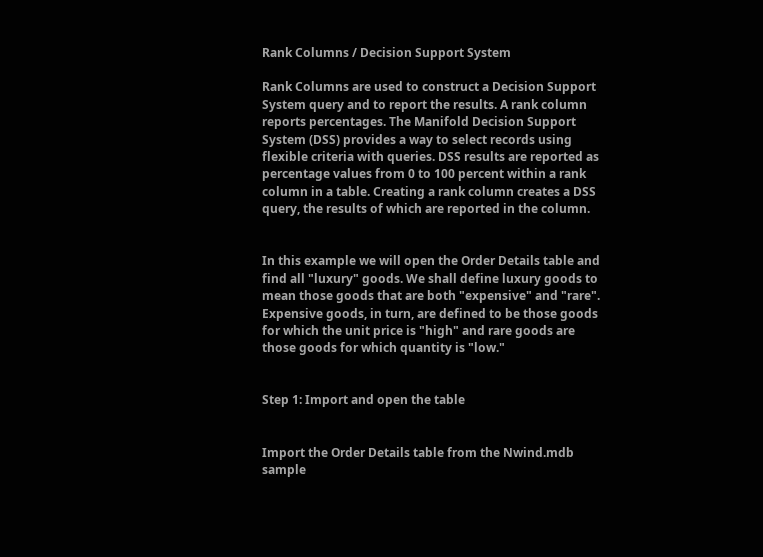Rank Columns / Decision Support System

Rank Columns are used to construct a Decision Support System query and to report the results. A rank column reports percentages. The Manifold Decision Support System (DSS) provides a way to select records using flexible criteria with queries. DSS results are reported as percentage values from 0 to 100 percent within a rank column in a table. Creating a rank column creates a DSS query, the results of which are reported in the column.


In this example we will open the Order Details table and find all "luxury" goods. We shall define luxury goods to mean those goods that are both "expensive" and "rare". Expensive goods, in turn, are defined to be those goods for which the unit price is "high" and rare goods are those goods for which quantity is "low."


Step 1: Import and open the table


Import the Order Details table from the Nwind.mdb sample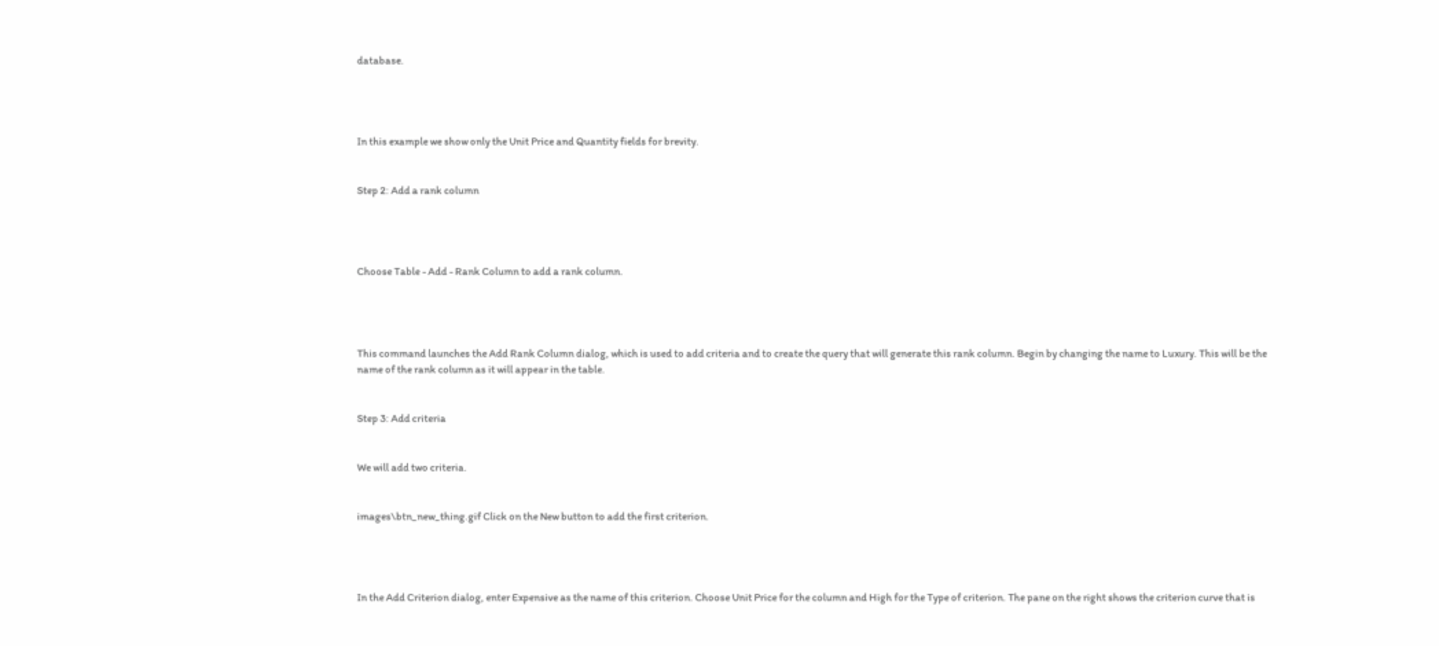database.




In this example we show only the Unit Price and Quantity fields for brevity.


Step 2: Add a rank column




Choose Table - Add - Rank Column to add a rank column.




This command launches the Add Rank Column dialog, which is used to add criteria and to create the query that will generate this rank column. Begin by changing the name to Luxury. This will be the name of the rank column as it will appear in the table.


Step 3: Add criteria


We will add two criteria.


images\btn_new_thing.gif Click on the New button to add the first criterion.




In the Add Criterion dialog, enter Expensive as the name of this criterion. Choose Unit Price for the column and High for the Type of criterion. The pane on the right shows the criterion curve that is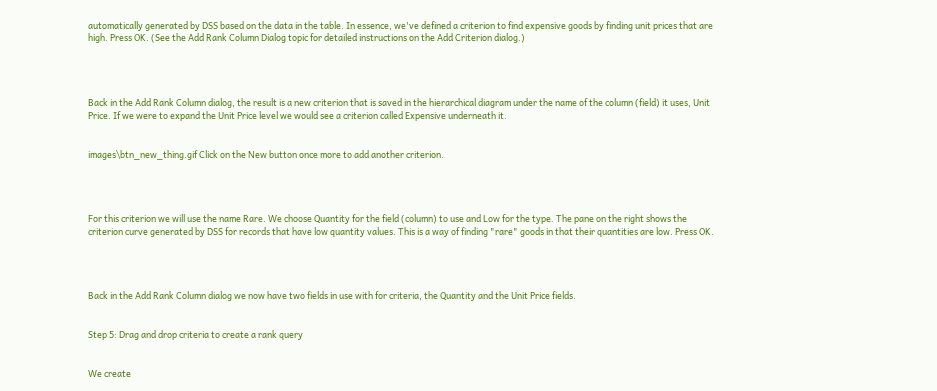automatically generated by DSS based on the data in the table. In essence, we've defined a criterion to find expensive goods by finding unit prices that are high. Press OK. (See the Add Rank Column Dialog topic for detailed instructions on the Add Criterion dialog.)




Back in the Add Rank Column dialog, the result is a new criterion that is saved in the hierarchical diagram under the name of the column (field) it uses, Unit Price. If we were to expand the Unit Price level we would see a criterion called Expensive underneath it.


images\btn_new_thing.gif Click on the New button once more to add another criterion.




For this criterion we will use the name Rare. We choose Quantity for the field (column) to use and Low for the type. The pane on the right shows the criterion curve generated by DSS for records that have low quantity values. This is a way of finding "rare" goods in that their quantities are low. Press OK.




Back in the Add Rank Column dialog we now have two fields in use with for criteria, the Quantity and the Unit Price fields.


Step 5: Drag and drop criteria to create a rank query


We create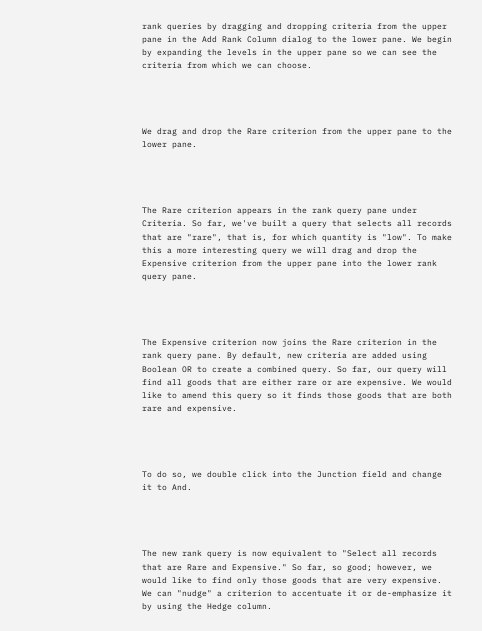rank queries by dragging and dropping criteria from the upper pane in the Add Rank Column dialog to the lower pane. We begin by expanding the levels in the upper pane so we can see the criteria from which we can choose.




We drag and drop the Rare criterion from the upper pane to the lower pane.




The Rare criterion appears in the rank query pane under Criteria. So far, we've built a query that selects all records that are "rare", that is, for which quantity is "low". To make this a more interesting query we will drag and drop the Expensive criterion from the upper pane into the lower rank query pane.




The Expensive criterion now joins the Rare criterion in the rank query pane. By default, new criteria are added using Boolean OR to create a combined query. So far, our query will find all goods that are either rare or are expensive. We would like to amend this query so it finds those goods that are both rare and expensive.




To do so, we double click into the Junction field and change it to And.




The new rank query is now equivalent to "Select all records that are Rare and Expensive." So far, so good; however, we would like to find only those goods that are very expensive. We can "nudge" a criterion to accentuate it or de-emphasize it by using the Hedge column.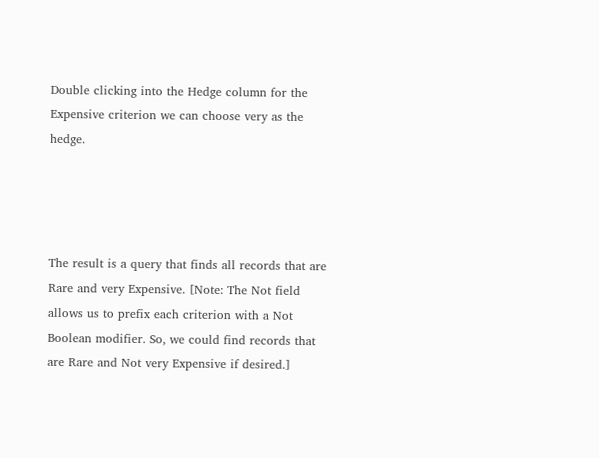Double clicking into the Hedge column for the Expensive criterion we can choose very as the hedge.




The result is a query that finds all records that are Rare and very Expensive. [Note: The Not field allows us to prefix each criterion with a Not Boolean modifier. So, we could find records that are Rare and Not very Expensive if desired.]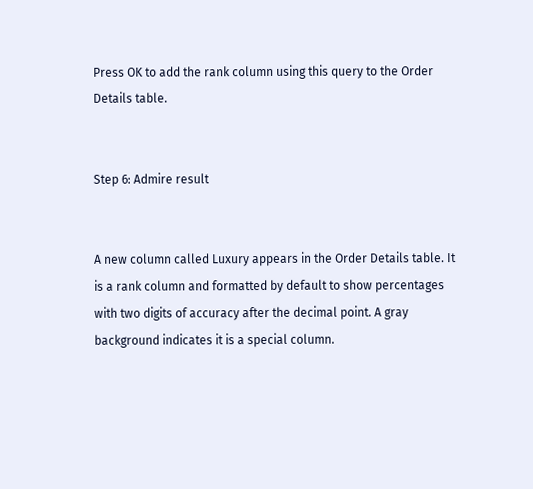Press OK to add the rank column using this query to the Order Details table.


Step 6: Admire result


A new column called Luxury appears in the Order Details table. It is a rank column and formatted by default to show percentages with two digits of accuracy after the decimal point. A gray background indicates it is a special column.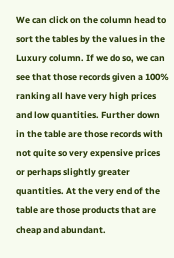We can click on the column head to sort the tables by the values in the Luxury column. If we do so, we can see that those records given a 100% ranking all have very high prices and low quantities. Further down in the table are those records with not quite so very expensive prices or perhaps slightly greater quantities. At the very end of the table are those products that are cheap and abundant.